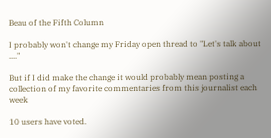Beau of the Fifth Column

I probably won't change my Friday open thread to "Let's talk about ...."

But if I did make the change it would probably mean posting a collection of my favorite commentaries from this journalist each week

10 users have voted.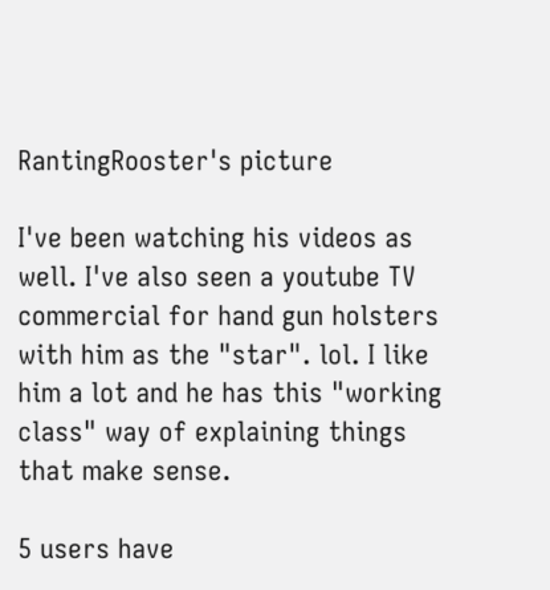RantingRooster's picture

I've been watching his videos as well. I've also seen a youtube TV commercial for hand gun holsters with him as the "star". lol. I like him a lot and he has this "working class" way of explaining things that make sense.

5 users have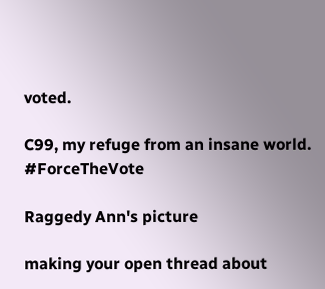voted.

C99, my refuge from an insane world. #ForceTheVote

Raggedy Ann's picture

making your open thread about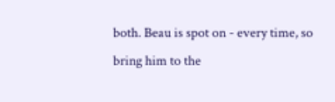both. Beau is spot on - every time, so bring him to the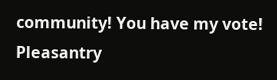community! You have my vote! Pleasantry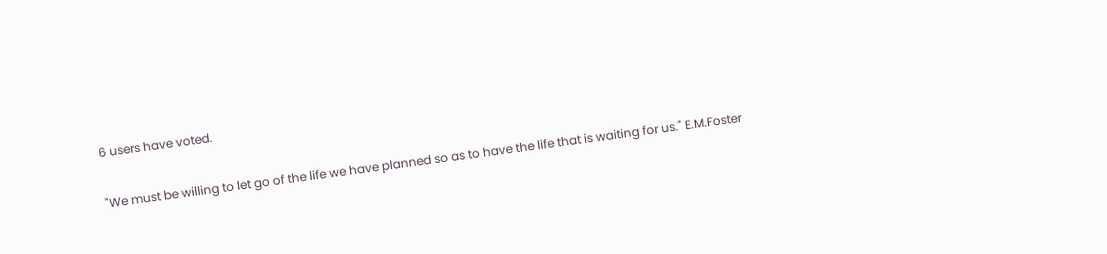6 users have voted.

"We must be willing to let go of the life we have planned so as to have the life that is waiting for us." E.M.Foster